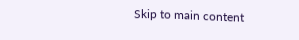Skip to main content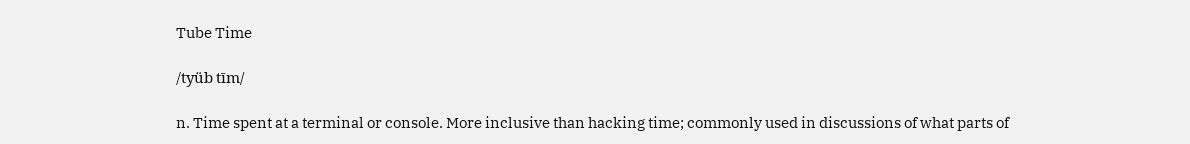Tube Time

/tyüb tīm/

n. Time spent at a terminal or console. More inclusive than hacking time; commonly used in discussions of what parts of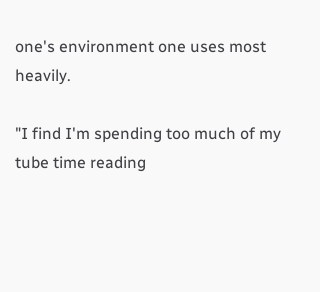one's environment one uses most heavily.

"I find I'm spending too much of my tube time reading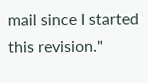mail since I started this revision."